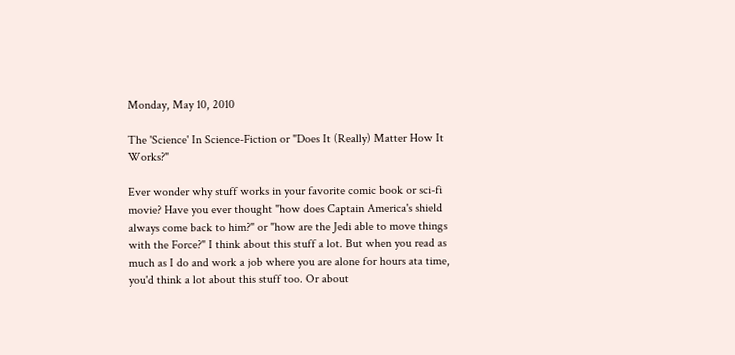Monday, May 10, 2010

The 'Science' In Science-Fiction or "Does It (Really) Matter How It Works?"

Ever wonder why stuff works in your favorite comic book or sci-fi movie? Have you ever thought "how does Captain America's shield always come back to him?" or "how are the Jedi able to move things with the Force?" I think about this stuff a lot. But when you read as much as I do and work a job where you are alone for hours ata time, you'd think a lot about this stuff too. Or about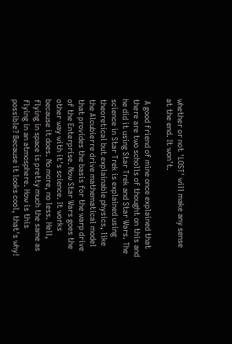whether or not 'LOST' will make any sense at the end. It won't.

 A good friend of mine once explained that there are two scholls of thought on this and he did it using Star Trek and Star Wars. The science in Star Trek is explained using theoretical but explainable physics, like the Alcubierre drive mathematical model that provides the basis for the warp drive of the Enterprise. Now Star Wars goes the other way with it's science. It works because it does. No more, no less. Hell, flying in space is pretty much the same as flying in an atmosphere. How is this possible? Because it looks cool, that's why!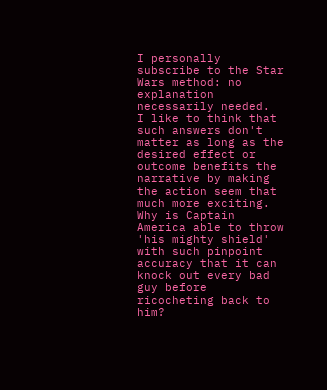I personally subscribe to the Star Wars method: no explanation necessarily needed.  I like to think that such answers don't matter as long as the desired effect or outcome benefits the narrative by making the action seem that much more exciting. Why is Captain America able to throw 'his mighty shield' with such pinpoint accuracy that it can knock out every bad guy before ricocheting back to him?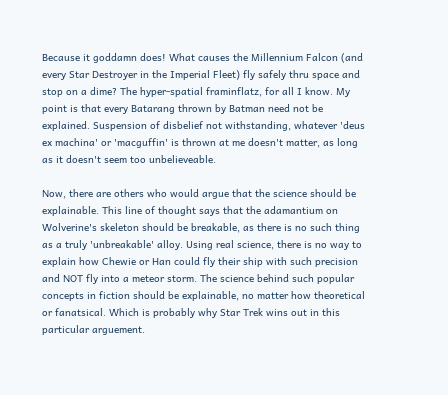Because it goddamn does! What causes the Millennium Falcon (and every Star Destroyer in the Imperial Fleet) fly safely thru space and stop on a dime? The hyper-spatial framinflatz, for all I know. My point is that every Batarang thrown by Batman need not be explained. Suspension of disbelief not withstanding, whatever 'deus ex machina' or 'macguffin' is thrown at me doesn't matter, as long as it doesn't seem too unbelieveable.

Now, there are others who would argue that the science should be explainable. This line of thought says that the adamantium on Wolverine's skeleton should be breakable, as there is no such thing as a truly 'unbreakable' alloy. Using real science, there is no way to explain how Chewie or Han could fly their ship with such precision and NOT fly into a meteor storm. The science behind such popular concepts in fiction should be explainable, no matter how theoretical or fanatsical. Which is probably why Star Trek wins out in this particular arguement.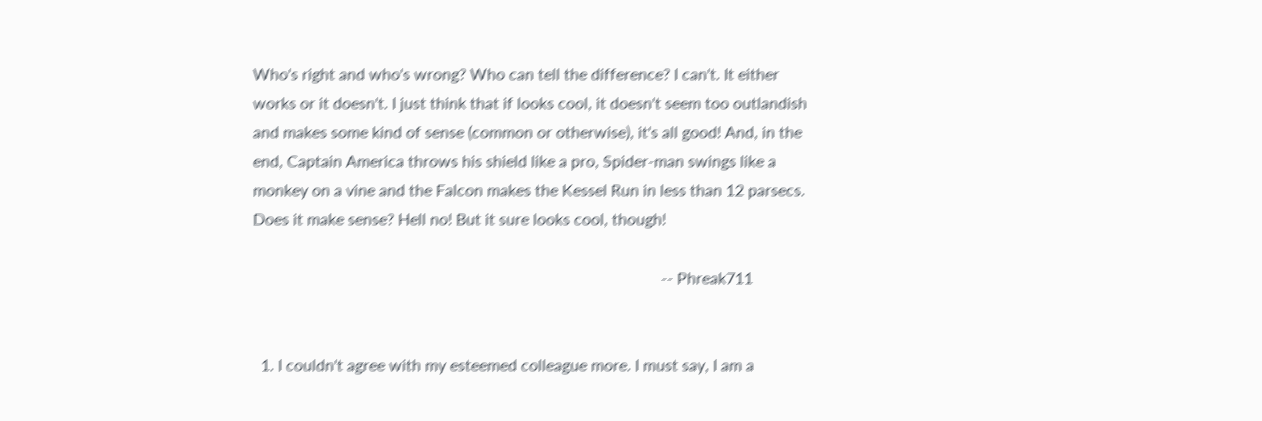Who's right and who's wrong? Who can tell the difference? I can't. It either works or it doesn't. I just think that if looks cool, it doesn't seem too outlandish and makes some kind of sense (common or otherwise), it's all good! And, in the end, Captain America throws his shield like a pro, Spider-man swings like a monkey on a vine and the Falcon makes the Kessel Run in less than 12 parsecs. Does it make sense? Hell no! But it sure looks cool, though!

                                                                                                      -- Phreak711


  1. I couldn't agree with my esteemed colleague more. I must say, I am a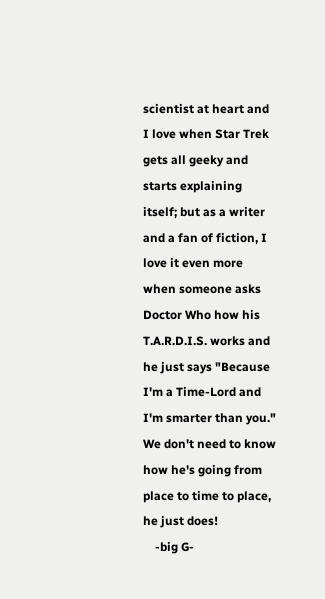scientist at heart and I love when Star Trek gets all geeky and starts explaining itself; but as a writer and a fan of fiction, I love it even more when someone asks Doctor Who how his T.A.R.D.I.S. works and he just says "Because I'm a Time-Lord and I'm smarter than you." We don't need to know how he's going from place to time to place, he just does!
    -big G-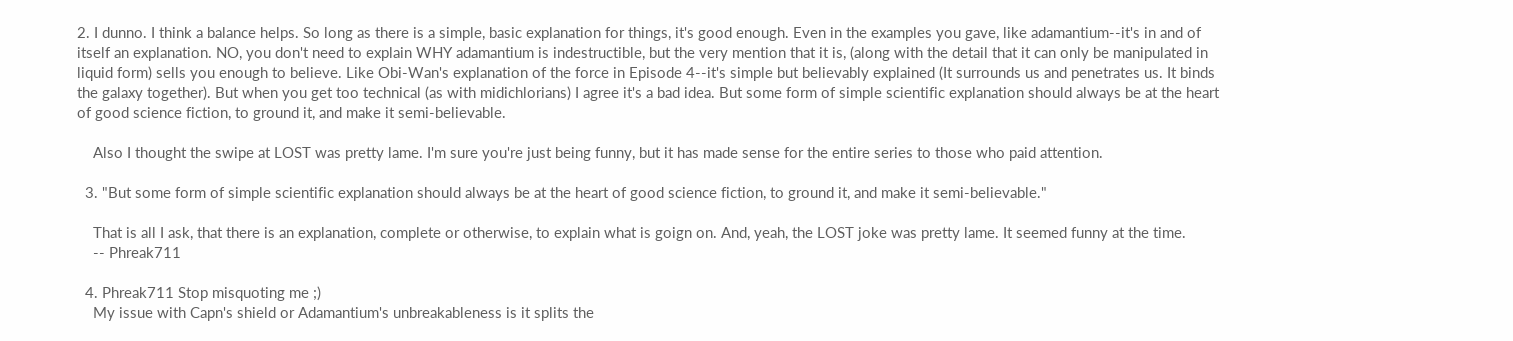2. I dunno. I think a balance helps. So long as there is a simple, basic explanation for things, it's good enough. Even in the examples you gave, like adamantium--it's in and of itself an explanation. NO, you don't need to explain WHY adamantium is indestructible, but the very mention that it is, (along with the detail that it can only be manipulated in liquid form) sells you enough to believe. Like Obi-Wan's explanation of the force in Episode 4--it's simple but believably explained (It surrounds us and penetrates us. It binds the galaxy together). But when you get too technical (as with midichlorians) I agree it's a bad idea. But some form of simple scientific explanation should always be at the heart of good science fiction, to ground it, and make it semi-believable.

    Also I thought the swipe at LOST was pretty lame. I'm sure you're just being funny, but it has made sense for the entire series to those who paid attention.

  3. "But some form of simple scientific explanation should always be at the heart of good science fiction, to ground it, and make it semi-believable."

    That is all I ask, that there is an explanation, complete or otherwise, to explain what is goign on. And, yeah, the LOST joke was pretty lame. It seemed funny at the time.
    -- Phreak711

  4. Phreak711 Stop misquoting me ;)
    My issue with Capn's shield or Adamantium's unbreakableness is it splits the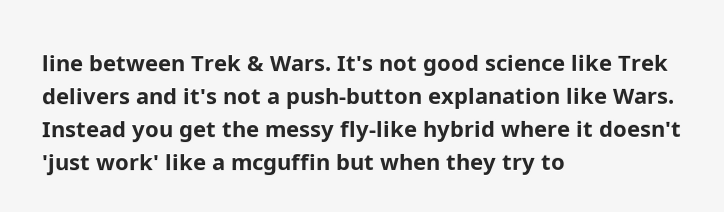line between Trek & Wars. It's not good science like Trek delivers and it's not a push-button explanation like Wars. Instead you get the messy fly-like hybrid where it doesn't 'just work' like a mcguffin but when they try to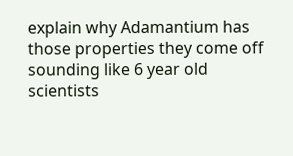explain why Adamantium has those properties they come off sounding like 6 year old scientists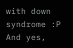with down syndrome :P And yes,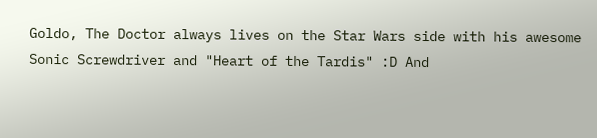Goldo, The Doctor always lives on the Star Wars side with his awesome Sonic Screwdriver and "Heart of the Tardis" :D And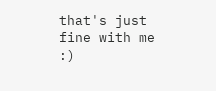that's just fine with me :)